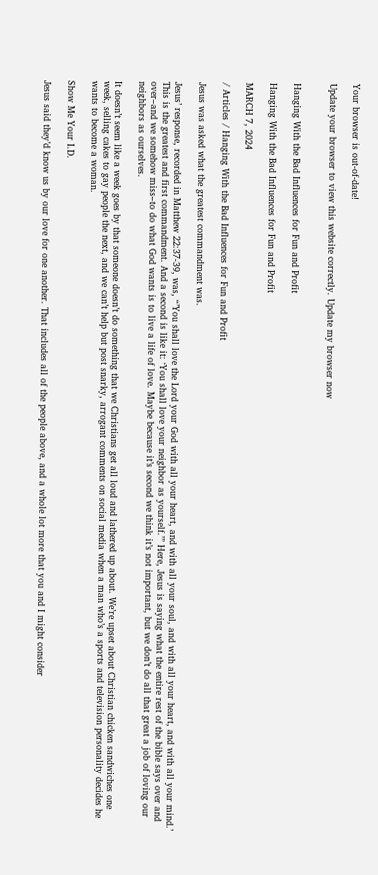Your browser is out-of-date!

Update your browser to view this website correctly. Update my browser now


Hanging With the Bad Influences for Fun and Profit

Hanging With the Bad Influences for Fun and Profit

MARCH 7, 2024

/ Articles / Hanging With the Bad Influences for Fun and Profit

Jesus was asked what the greatest commandment was.

Jesus’ response, recorded in Matthew 22:37-39, was, “’You shall love the Lord your God with all your heart, and with all your soul, and with all your heart, and with all your mind.’ This is the greatest and first commandment. And a second is like it: ‘You shall love your neighbor as yourself.’” Here, Jesus is saying what the entire rest of the bible says over and over–and we somehow miss–to do what God wants is to live a life of love. Maybe because it’s second we think it’s not important, but we don’t do all that great a job of loving our neighbors as ourselves.

It doesn’t seem like a week goes by that someone doesn’t do something that we Christians get all loud and lathered up about. We’re upset about Christian chicken sandwiches one week, selling cakes to gay people the next, and we can’t help but post snarky, arrogant comments on social media when a man who’s a sports and television personality decides he wants to become a woman.

Show Me Your I.D.

Jesus said they’d know us by our love for one another. That includes all of the people above, and a whole lot more that you and I might consider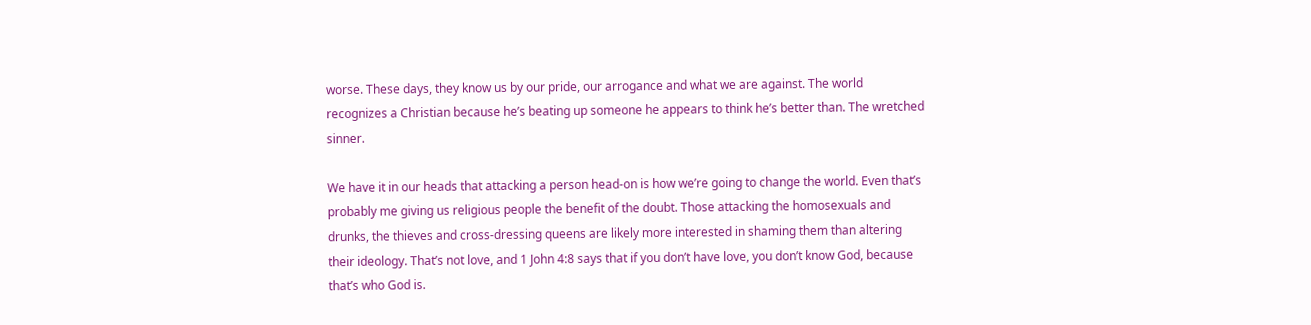worse. These days, they know us by our pride, our arrogance and what we are against. The world recognizes a Christian because he’s beating up someone he appears to think he’s better than. The wretched sinner.

We have it in our heads that attacking a person head-on is how we’re going to change the world. Even that’s probably me giving us religious people the benefit of the doubt. Those attacking the homosexuals and drunks, the thieves and cross-dressing queens are likely more interested in shaming them than altering their ideology. That’s not love, and 1 John 4:8 says that if you don’t have love, you don’t know God, because that’s who God is.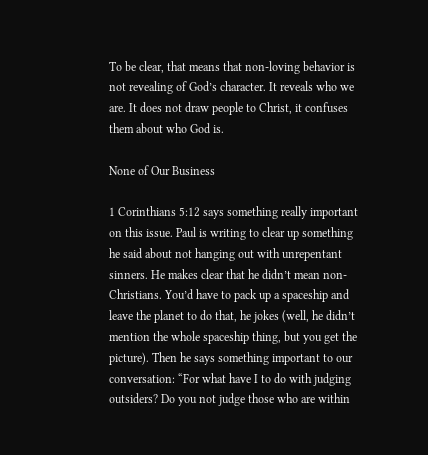To be clear, that means that non-loving behavior is not revealing of God’s character. It reveals who we are. It does not draw people to Christ, it confuses them about who God is.

None of Our Business

1 Corinthians 5:12 says something really important on this issue. Paul is writing to clear up something he said about not hanging out with unrepentant sinners. He makes clear that he didn’t mean non-Christians. You’d have to pack up a spaceship and leave the planet to do that, he jokes (well, he didn’t mention the whole spaceship thing, but you get the picture). Then he says something important to our conversation: “For what have I to do with judging outsiders? Do you not judge those who are within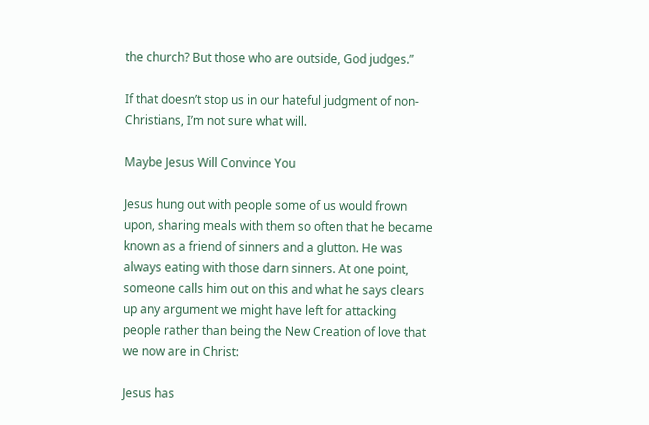the church? But those who are outside, God judges.”

If that doesn’t stop us in our hateful judgment of non-Christians, I’m not sure what will.

Maybe Jesus Will Convince You

Jesus hung out with people some of us would frown upon, sharing meals with them so often that he became known as a friend of sinners and a glutton. He was always eating with those darn sinners. At one point, someone calls him out on this and what he says clears up any argument we might have left for attacking people rather than being the New Creation of love that we now are in Christ:

Jesus has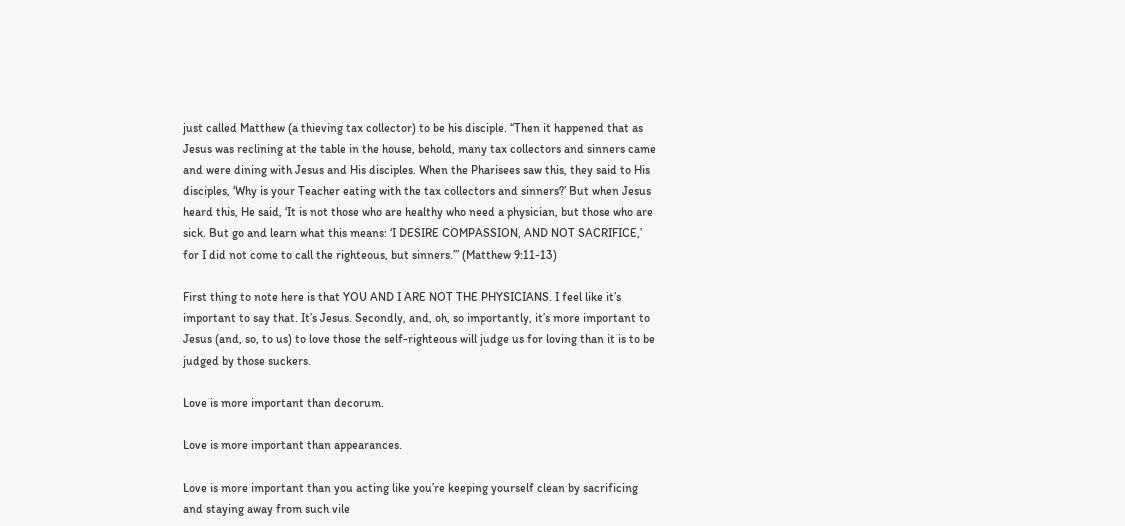just called Matthew (a thieving tax collector) to be his disciple. “Then it happened that as Jesus was reclining at the table in the house, behold, many tax collectors and sinners came and were dining with Jesus and His disciples. When the Pharisees saw this, they said to His disciples, ‘Why is your Teacher eating with the tax collectors and sinners?’ But when Jesus heard this, He said, ‘It is not those who are healthy who need a physician, but those who are sick. But go and learn what this means: ‘I DESIRE COMPASSION, AND NOT SACRIFICE,’ for I did not come to call the righteous, but sinners.’” (Matthew 9:11-13)

First thing to note here is that YOU AND I ARE NOT THE PHYSICIANS. I feel like it’s important to say that. It’s Jesus. Secondly, and, oh, so importantly, it’s more important to Jesus (and, so, to us) to love those the self-righteous will judge us for loving than it is to be judged by those suckers.

Love is more important than decorum.

Love is more important than appearances.

Love is more important than you acting like you’re keeping yourself clean by sacrificing and staying away from such vile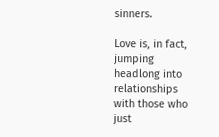sinners.

Love is, in fact, jumping headlong into relationships with those who just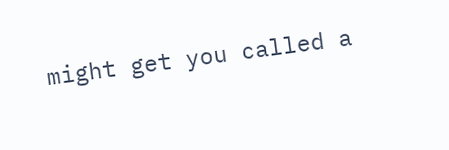might get you called a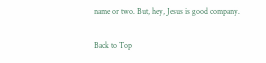name or two. But, hey, Jesus is good company.

Back to Top